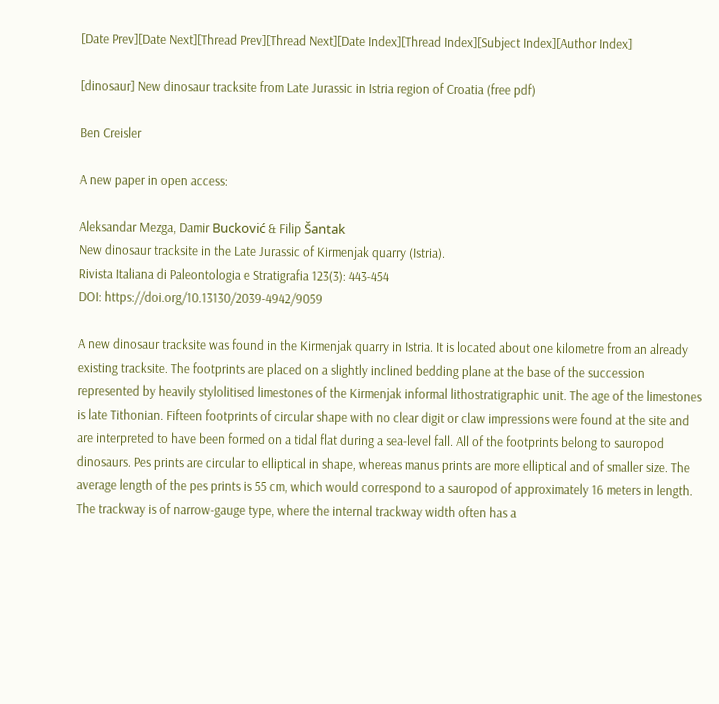[Date Prev][Date Next][Thread Prev][Thread Next][Date Index][Thread Index][Subject Index][Author Index]

[dinosaur] New dinosaur tracksite from Late Jurassic in Istria region of Croatia (free pdf)

Ben Creisler

A new paper in open access:

Aleksandar Mezga, Damir Bucković & Filip Šantak
New dinosaur tracksite in the Late Jurassic of Kirmenjak quarry (Istria).
Rivista Italiana di Paleontologia e Stratigrafia 123(3): 443-454
DOI: https://doi.org/10.13130/2039-4942/9059

A new dinosaur tracksite was found in the Kirmenjak quarry in Istria. It is located about one kilometre from an already existing tracksite. The footprints are placed on a slightly inclined bedding plane at the base of the succession represented by heavily stylolitised limestones of the Kirmenjak informal lithostratigraphic unit. The age of the limestones is late Tithonian. Fifteen footprints of circular shape with no clear digit or claw impressions were found at the site and are interpreted to have been formed on a tidal flat during a sea-level fall. All of the footprints belong to sauropod dinosaurs. Pes prints are circular to elliptical in shape, whereas manus prints are more elliptical and of smaller size. The average length of the pes prints is 55 cm, which would correspond to a sauropod of approximately 16 meters in length. The trackway is of narrow-gauge type, where the internal trackway width often has a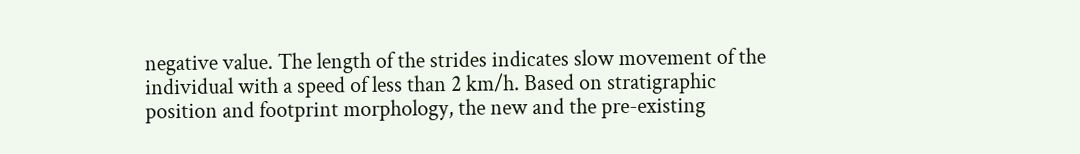negative value. The length of the strides indicates slow movement of the individual with a speed of less than 2 km/h. Based on stratigraphic position and footprint morphology, the new and the pre-existing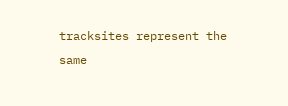tracksites represent the same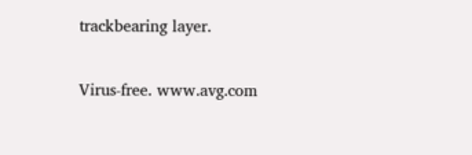trackbearing layer.

Virus-free. www.avg.com